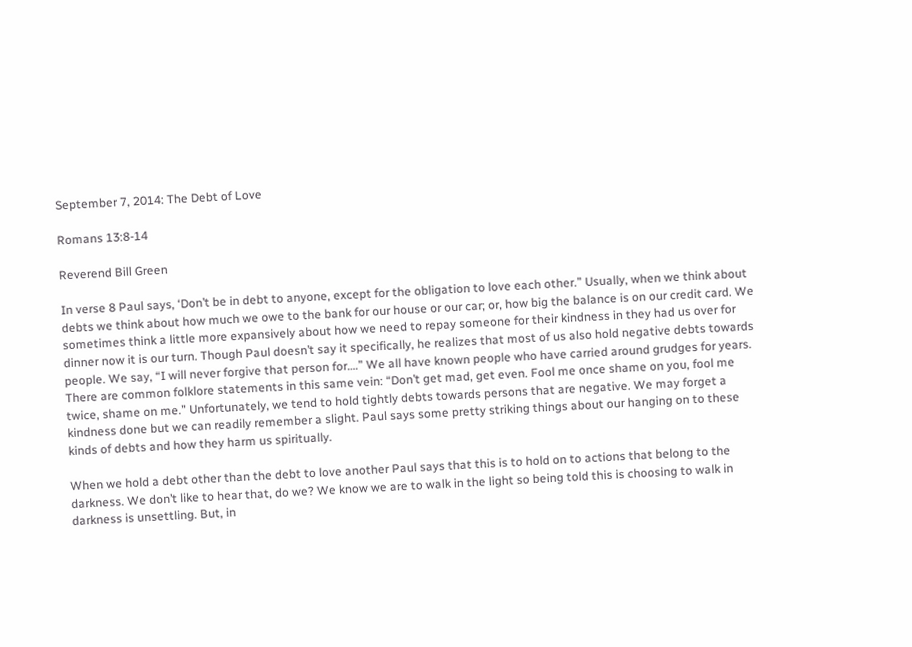September 7, 2014: The Debt of Love

Romans 13:8-14

Reverend Bill Green

In verse 8 Paul says, ‘Don’t be in debt to anyone, except for the obligation to love each other.” Usually, when we think about debts we think about how much we owe to the bank for our house or our car; or, how big the balance is on our credit card. We sometimes think a little more expansively about how we need to repay someone for their kindness in they had us over for dinner now it is our turn. Though Paul doesn’t say it specifically, he realizes that most of us also hold negative debts towards people. We say, “I will never forgive that person for….” We all have known people who have carried around grudges for years. There are common folklore statements in this same vein: “Don’t get mad, get even. Fool me once shame on you, fool me twice, shame on me.” Unfortunately, we tend to hold tightly debts towards persons that are negative. We may forget a kindness done but we can readily remember a slight. Paul says some pretty striking things about our hanging on to these kinds of debts and how they harm us spiritually.

When we hold a debt other than the debt to love another Paul says that this is to hold on to actions that belong to the darkness. We don’t like to hear that, do we? We know we are to walk in the light so being told this is choosing to walk in darkness is unsettling. But, in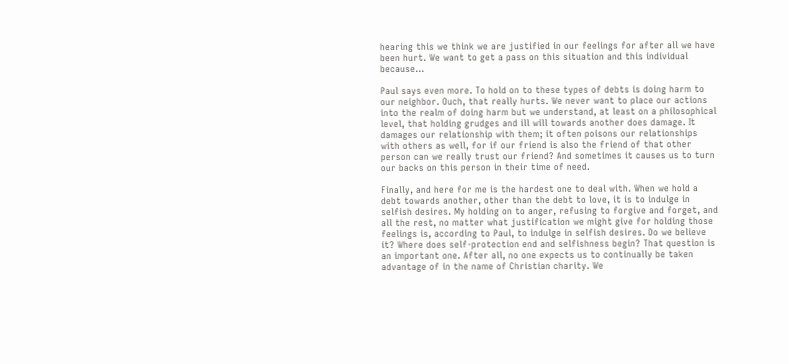hearing this we think we are justified in our feelings for after all we have been hurt. We want to get a pass on this situation and this individual because…

Paul says even more. To hold on to these types of debts is doing harm to our neighbor. Ouch, that really hurts. We never want to place our actions into the realm of doing harm but we understand, at least on a philosophical level, that holding grudges and ill will towards another does damage. It damages our relationship with them; it often poisons our relationships with others as well, for if our friend is also the friend of that other person can we really trust our friend? And sometimes it causes us to turn our backs on this person in their time of need.

Finally, and here for me is the hardest one to deal with. When we hold a debt towards another, other than the debt to love, it is to indulge in selfish desires. My holding on to anger, refusing to forgive and forget, and all the rest, no matter what justification we might give for holding those feelings is, according to Paul, to indulge in selfish desires. Do we believe it? Where does self-protection end and selfishness begin? That question is an important one. After all, no one expects us to continually be taken advantage of in the name of Christian charity. We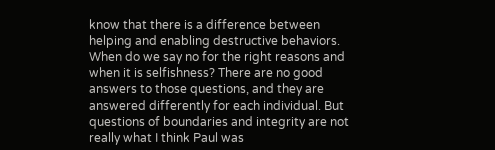know that there is a difference between helping and enabling destructive behaviors. When do we say no for the right reasons and when it is selfishness? There are no good answers to those questions, and they are answered differently for each individual. But questions of boundaries and integrity are not really what I think Paul was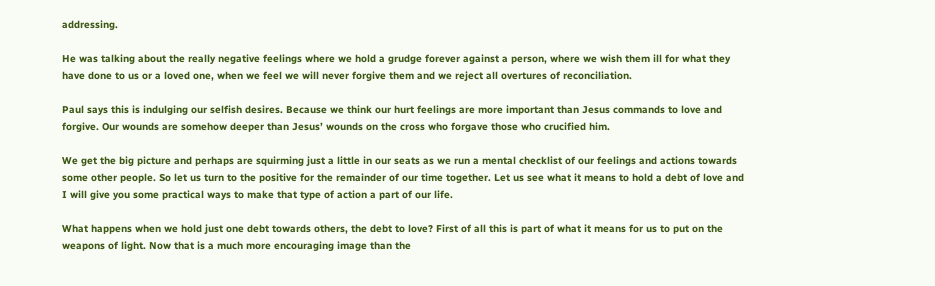addressing.

He was talking about the really negative feelings where we hold a grudge forever against a person, where we wish them ill for what they have done to us or a loved one, when we feel we will never forgive them and we reject all overtures of reconciliation.

Paul says this is indulging our selfish desires. Because we think our hurt feelings are more important than Jesus commands to love and forgive. Our wounds are somehow deeper than Jesus’ wounds on the cross who forgave those who crucified him.

We get the big picture and perhaps are squirming just a little in our seats as we run a mental checklist of our feelings and actions towards some other people. So let us turn to the positive for the remainder of our time together. Let us see what it means to hold a debt of love and I will give you some practical ways to make that type of action a part of our life.

What happens when we hold just one debt towards others, the debt to love? First of all this is part of what it means for us to put on the weapons of light. Now that is a much more encouraging image than the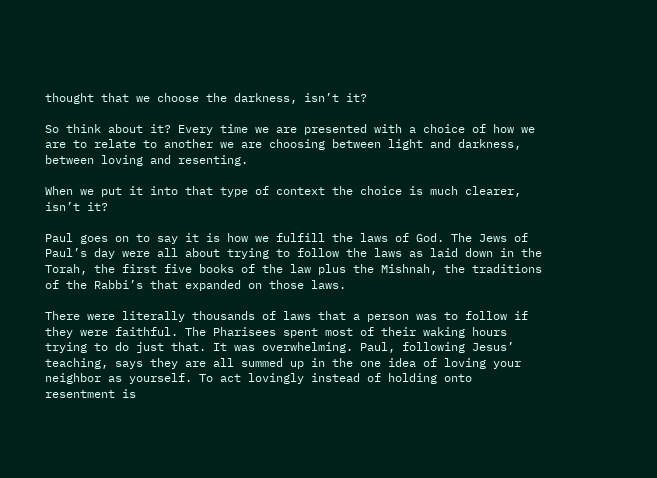thought that we choose the darkness, isn’t it?

So think about it? Every time we are presented with a choice of how we are to relate to another we are choosing between light and darkness, between loving and resenting.

When we put it into that type of context the choice is much clearer, isn’t it?

Paul goes on to say it is how we fulfill the laws of God. The Jews of Paul’s day were all about trying to follow the laws as laid down in the Torah, the first five books of the law plus the Mishnah, the traditions of the Rabbi’s that expanded on those laws.

There were literally thousands of laws that a person was to follow if they were faithful. The Pharisees spent most of their waking hours trying to do just that. It was overwhelming. Paul, following Jesus’ teaching, says they are all summed up in the one idea of loving your neighbor as yourself. To act lovingly instead of holding onto resentment is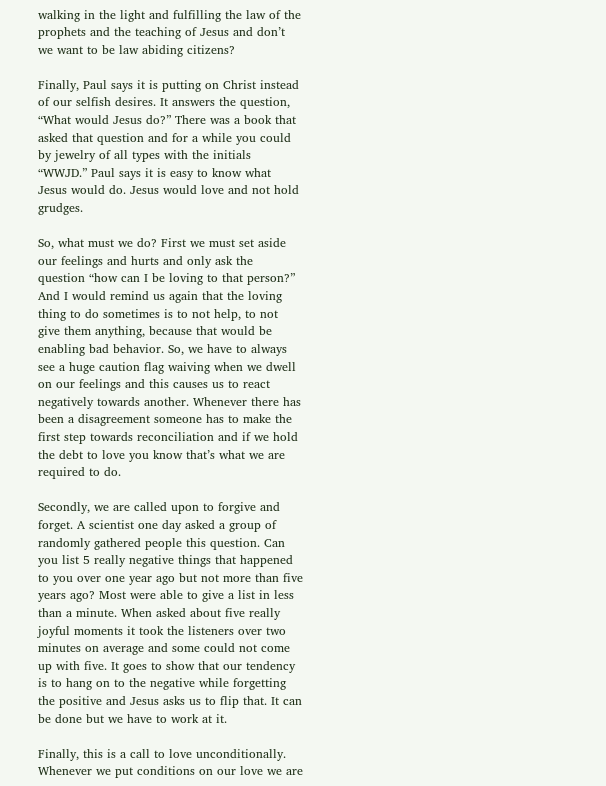walking in the light and fulfilling the law of the prophets and the teaching of Jesus and don’t we want to be law abiding citizens?

Finally, Paul says it is putting on Christ instead of our selfish desires. It answers the question, “What would Jesus do?” There was a book that asked that question and for a while you could by jewelry of all types with the initials “WWJD.” Paul says it is easy to know what Jesus would do. Jesus would love and not hold grudges.

So, what must we do? First we must set aside our feelings and hurts and only ask the question “how can I be loving to that person?” And I would remind us again that the loving thing to do sometimes is to not help, to not give them anything, because that would be enabling bad behavior. So, we have to always see a huge caution flag waiving when we dwell on our feelings and this causes us to react negatively towards another. Whenever there has been a disagreement someone has to make the first step towards reconciliation and if we hold the debt to love you know that’s what we are required to do.

Secondly, we are called upon to forgive and forget. A scientist one day asked a group of randomly gathered people this question. Can you list 5 really negative things that happened to you over one year ago but not more than five years ago? Most were able to give a list in less than a minute. When asked about five really joyful moments it took the listeners over two minutes on average and some could not come up with five. It goes to show that our tendency is to hang on to the negative while forgetting the positive and Jesus asks us to flip that. It can be done but we have to work at it.

Finally, this is a call to love unconditionally. Whenever we put conditions on our love we are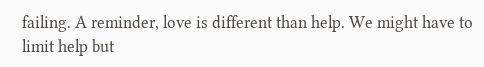failing. A reminder, love is different than help. We might have to limit help but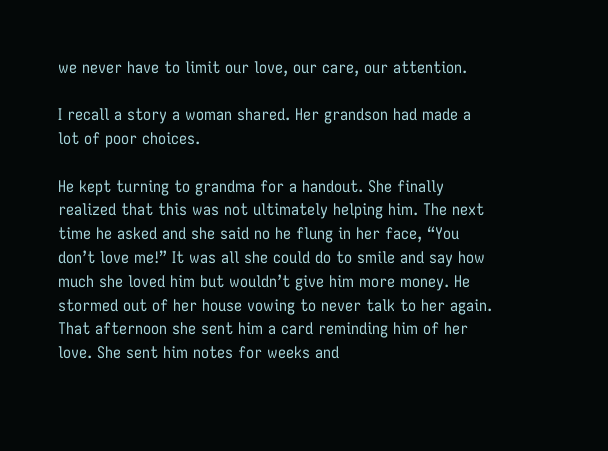we never have to limit our love, our care, our attention.

I recall a story a woman shared. Her grandson had made a lot of poor choices.

He kept turning to grandma for a handout. She finally realized that this was not ultimately helping him. The next time he asked and she said no he flung in her face, “You don’t love me!” It was all she could do to smile and say how much she loved him but wouldn’t give him more money. He stormed out of her house vowing to never talk to her again. That afternoon she sent him a card reminding him of her love. She sent him notes for weeks and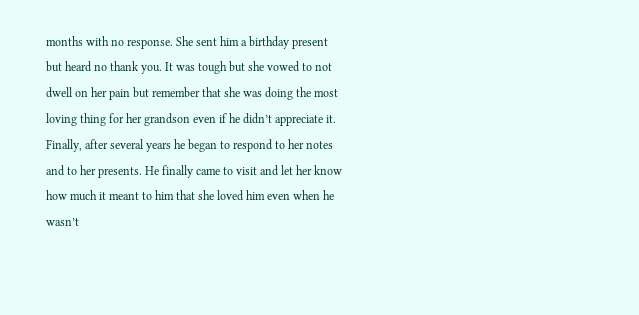months with no response. She sent him a birthday present but heard no thank you. It was tough but she vowed to not dwell on her pain but remember that she was doing the most loving thing for her grandson even if he didn’t appreciate it. Finally, after several years he began to respond to her notes and to her presents. He finally came to visit and let her know how much it meant to him that she loved him even when he wasn’t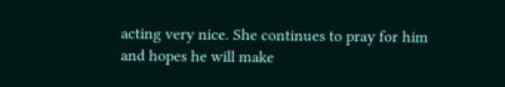acting very nice. She continues to pray for him and hopes he will make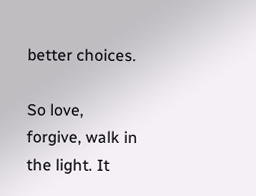better choices.

So love, forgive, walk in the light. It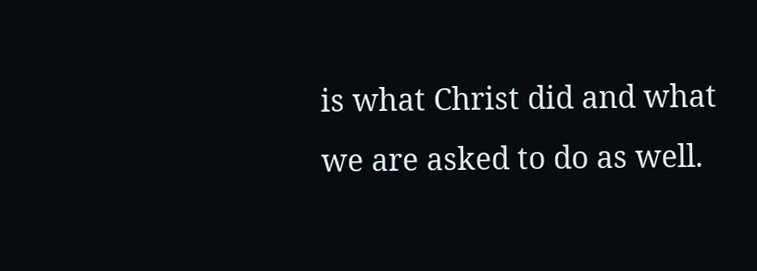is what Christ did and what we are asked to do as well.